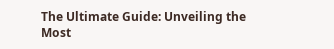The Ultimate Guide: Unveiling the Most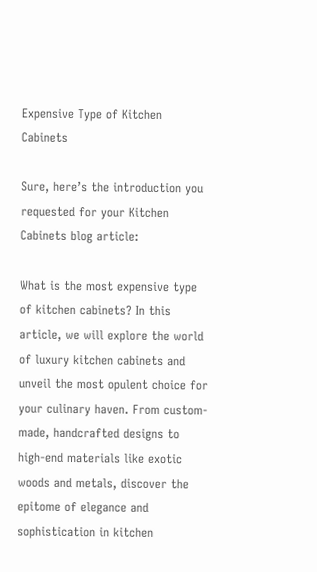Expensive Type of Kitchen Cabinets

Sure, here’s the introduction you requested for your Kitchen Cabinets blog article:

What is the most expensive type of kitchen cabinets? In this article, we will explore the world of luxury kitchen cabinets and unveil the most opulent choice for your culinary haven. From custom-made, handcrafted designs to high-end materials like exotic woods and metals, discover the epitome of elegance and sophistication in kitchen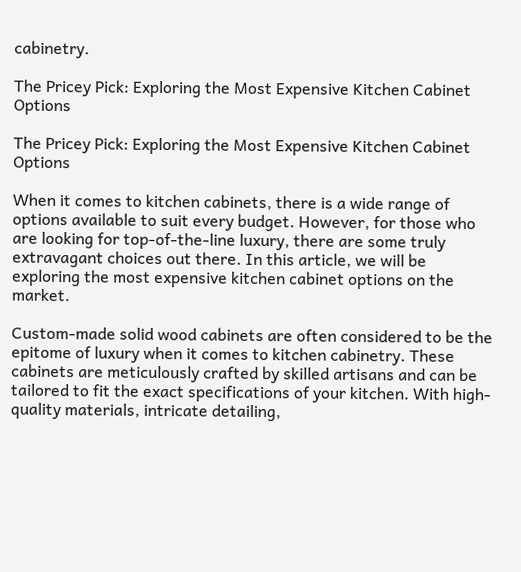cabinetry.

The Pricey Pick: Exploring the Most Expensive Kitchen Cabinet Options

The Pricey Pick: Exploring the Most Expensive Kitchen Cabinet Options

When it comes to kitchen cabinets, there is a wide range of options available to suit every budget. However, for those who are looking for top-of-the-line luxury, there are some truly extravagant choices out there. In this article, we will be exploring the most expensive kitchen cabinet options on the market.

Custom-made solid wood cabinets are often considered to be the epitome of luxury when it comes to kitchen cabinetry. These cabinets are meticulously crafted by skilled artisans and can be tailored to fit the exact specifications of your kitchen. With high-quality materials, intricate detailing,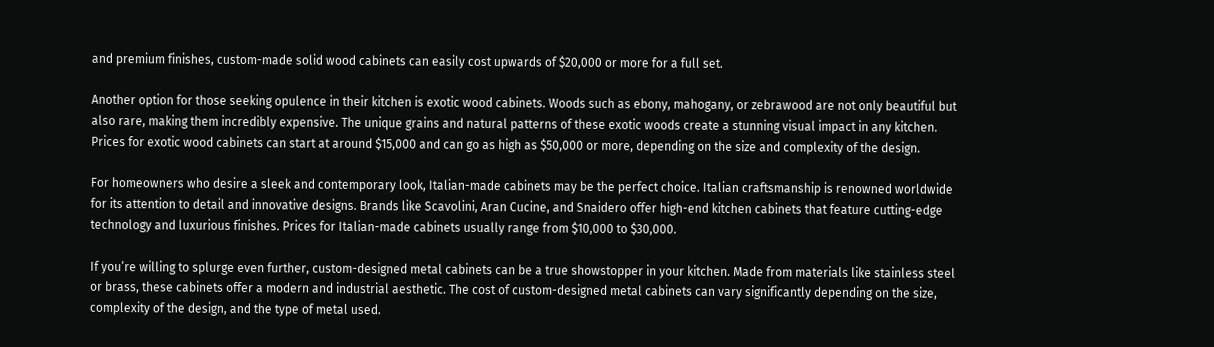and premium finishes, custom-made solid wood cabinets can easily cost upwards of $20,000 or more for a full set.

Another option for those seeking opulence in their kitchen is exotic wood cabinets. Woods such as ebony, mahogany, or zebrawood are not only beautiful but also rare, making them incredibly expensive. The unique grains and natural patterns of these exotic woods create a stunning visual impact in any kitchen. Prices for exotic wood cabinets can start at around $15,000 and can go as high as $50,000 or more, depending on the size and complexity of the design.

For homeowners who desire a sleek and contemporary look, Italian-made cabinets may be the perfect choice. Italian craftsmanship is renowned worldwide for its attention to detail and innovative designs. Brands like Scavolini, Aran Cucine, and Snaidero offer high-end kitchen cabinets that feature cutting-edge technology and luxurious finishes. Prices for Italian-made cabinets usually range from $10,000 to $30,000.

If you’re willing to splurge even further, custom-designed metal cabinets can be a true showstopper in your kitchen. Made from materials like stainless steel or brass, these cabinets offer a modern and industrial aesthetic. The cost of custom-designed metal cabinets can vary significantly depending on the size, complexity of the design, and the type of metal used.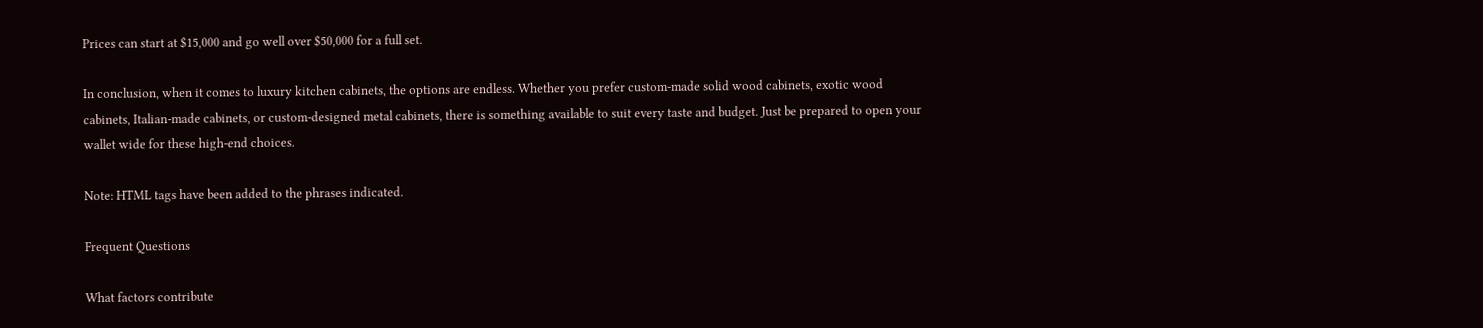Prices can start at $15,000 and go well over $50,000 for a full set.

In conclusion, when it comes to luxury kitchen cabinets, the options are endless. Whether you prefer custom-made solid wood cabinets, exotic wood cabinets, Italian-made cabinets, or custom-designed metal cabinets, there is something available to suit every taste and budget. Just be prepared to open your wallet wide for these high-end choices.

Note: HTML tags have been added to the phrases indicated.

Frequent Questions

What factors contribute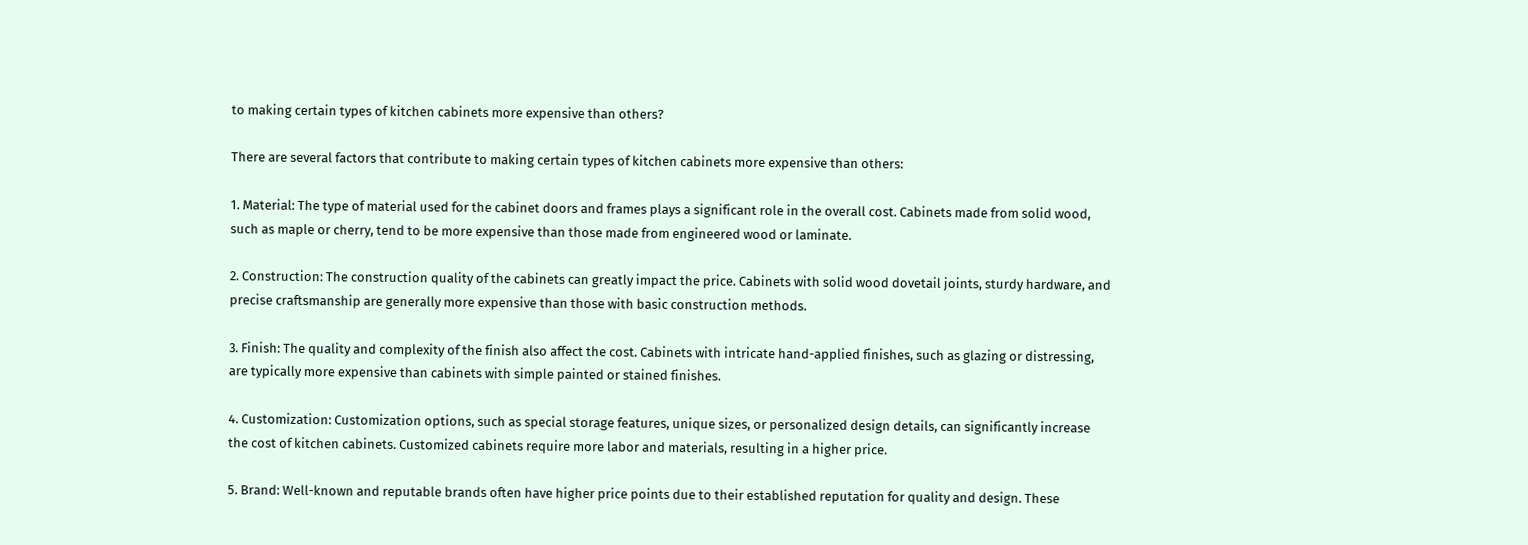to making certain types of kitchen cabinets more expensive than others?

There are several factors that contribute to making certain types of kitchen cabinets more expensive than others:

1. Material: The type of material used for the cabinet doors and frames plays a significant role in the overall cost. Cabinets made from solid wood, such as maple or cherry, tend to be more expensive than those made from engineered wood or laminate.

2. Construction: The construction quality of the cabinets can greatly impact the price. Cabinets with solid wood dovetail joints, sturdy hardware, and precise craftsmanship are generally more expensive than those with basic construction methods.

3. Finish: The quality and complexity of the finish also affect the cost. Cabinets with intricate hand-applied finishes, such as glazing or distressing, are typically more expensive than cabinets with simple painted or stained finishes.

4. Customization: Customization options, such as special storage features, unique sizes, or personalized design details, can significantly increase the cost of kitchen cabinets. Customized cabinets require more labor and materials, resulting in a higher price.

5. Brand: Well-known and reputable brands often have higher price points due to their established reputation for quality and design. These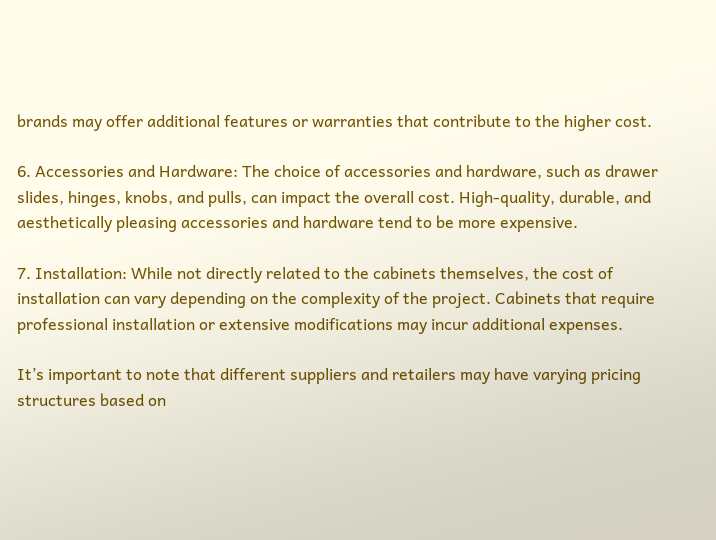brands may offer additional features or warranties that contribute to the higher cost.

6. Accessories and Hardware: The choice of accessories and hardware, such as drawer slides, hinges, knobs, and pulls, can impact the overall cost. High-quality, durable, and aesthetically pleasing accessories and hardware tend to be more expensive.

7. Installation: While not directly related to the cabinets themselves, the cost of installation can vary depending on the complexity of the project. Cabinets that require professional installation or extensive modifications may incur additional expenses.

It’s important to note that different suppliers and retailers may have varying pricing structures based on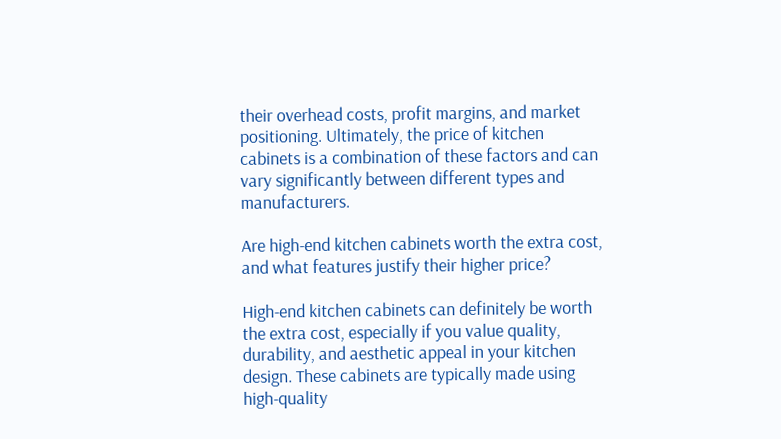their overhead costs, profit margins, and market positioning. Ultimately, the price of kitchen cabinets is a combination of these factors and can vary significantly between different types and manufacturers.

Are high-end kitchen cabinets worth the extra cost, and what features justify their higher price?

High-end kitchen cabinets can definitely be worth the extra cost, especially if you value quality, durability, and aesthetic appeal in your kitchen design. These cabinets are typically made using high-quality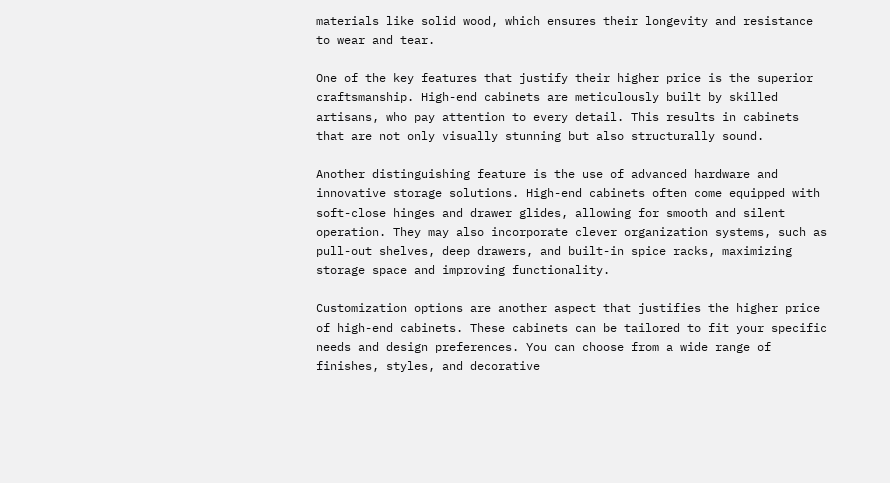materials like solid wood, which ensures their longevity and resistance to wear and tear.

One of the key features that justify their higher price is the superior craftsmanship. High-end cabinets are meticulously built by skilled artisans, who pay attention to every detail. This results in cabinets that are not only visually stunning but also structurally sound.

Another distinguishing feature is the use of advanced hardware and innovative storage solutions. High-end cabinets often come equipped with soft-close hinges and drawer glides, allowing for smooth and silent operation. They may also incorporate clever organization systems, such as pull-out shelves, deep drawers, and built-in spice racks, maximizing storage space and improving functionality.

Customization options are another aspect that justifies the higher price of high-end cabinets. These cabinets can be tailored to fit your specific needs and design preferences. You can choose from a wide range of finishes, styles, and decorative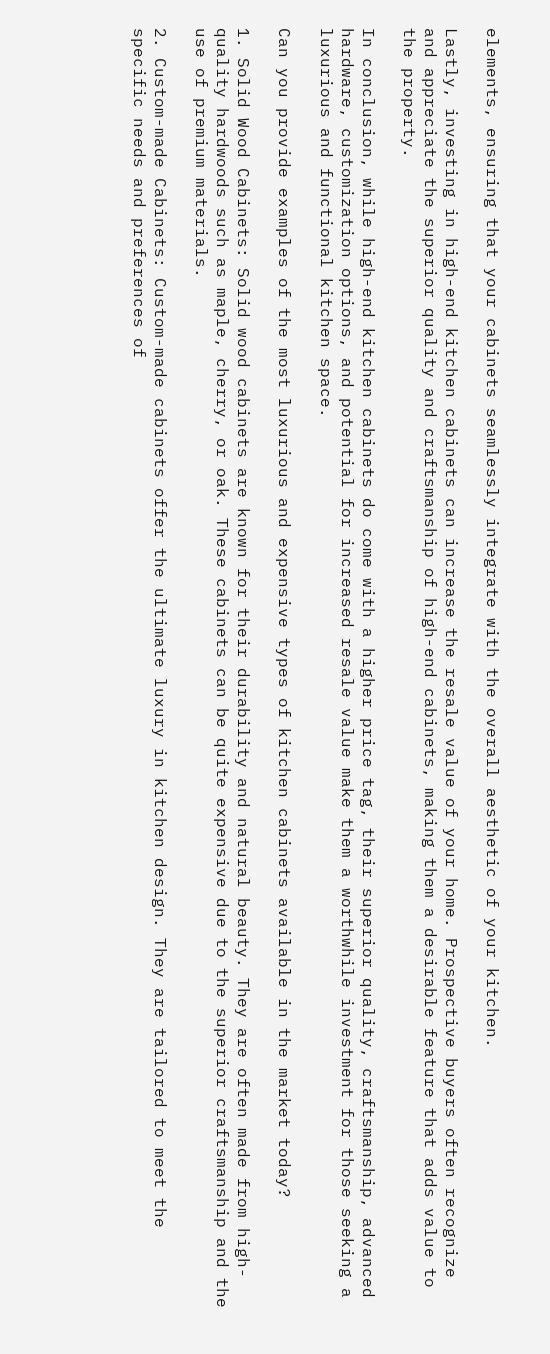elements, ensuring that your cabinets seamlessly integrate with the overall aesthetic of your kitchen.

Lastly, investing in high-end kitchen cabinets can increase the resale value of your home. Prospective buyers often recognize and appreciate the superior quality and craftsmanship of high-end cabinets, making them a desirable feature that adds value to the property.

In conclusion, while high-end kitchen cabinets do come with a higher price tag, their superior quality, craftsmanship, advanced hardware, customization options, and potential for increased resale value make them a worthwhile investment for those seeking a luxurious and functional kitchen space.

Can you provide examples of the most luxurious and expensive types of kitchen cabinets available in the market today?

1. Solid Wood Cabinets: Solid wood cabinets are known for their durability and natural beauty. They are often made from high-quality hardwoods such as maple, cherry, or oak. These cabinets can be quite expensive due to the superior craftsmanship and the use of premium materials.

2. Custom-made Cabinets: Custom-made cabinets offer the ultimate luxury in kitchen design. They are tailored to meet the specific needs and preferences of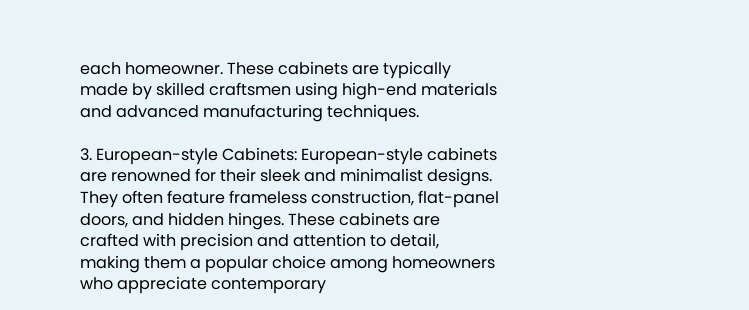each homeowner. These cabinets are typically made by skilled craftsmen using high-end materials and advanced manufacturing techniques.

3. European-style Cabinets: European-style cabinets are renowned for their sleek and minimalist designs. They often feature frameless construction, flat-panel doors, and hidden hinges. These cabinets are crafted with precision and attention to detail, making them a popular choice among homeowners who appreciate contemporary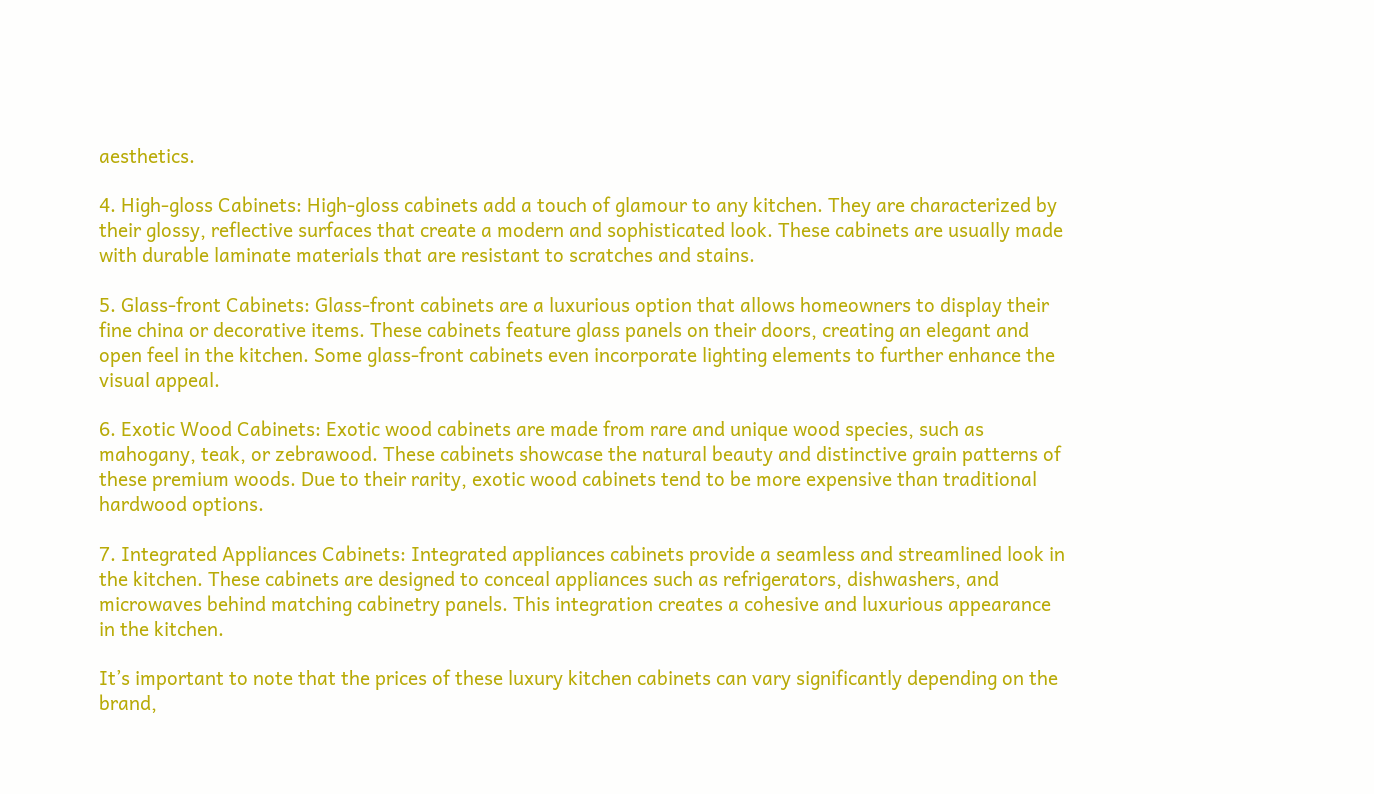aesthetics.

4. High-gloss Cabinets: High-gloss cabinets add a touch of glamour to any kitchen. They are characterized by their glossy, reflective surfaces that create a modern and sophisticated look. These cabinets are usually made with durable laminate materials that are resistant to scratches and stains.

5. Glass-front Cabinets: Glass-front cabinets are a luxurious option that allows homeowners to display their fine china or decorative items. These cabinets feature glass panels on their doors, creating an elegant and open feel in the kitchen. Some glass-front cabinets even incorporate lighting elements to further enhance the visual appeal.

6. Exotic Wood Cabinets: Exotic wood cabinets are made from rare and unique wood species, such as mahogany, teak, or zebrawood. These cabinets showcase the natural beauty and distinctive grain patterns of these premium woods. Due to their rarity, exotic wood cabinets tend to be more expensive than traditional hardwood options.

7. Integrated Appliances Cabinets: Integrated appliances cabinets provide a seamless and streamlined look in the kitchen. These cabinets are designed to conceal appliances such as refrigerators, dishwashers, and microwaves behind matching cabinetry panels. This integration creates a cohesive and luxurious appearance in the kitchen.

It’s important to note that the prices of these luxury kitchen cabinets can vary significantly depending on the brand,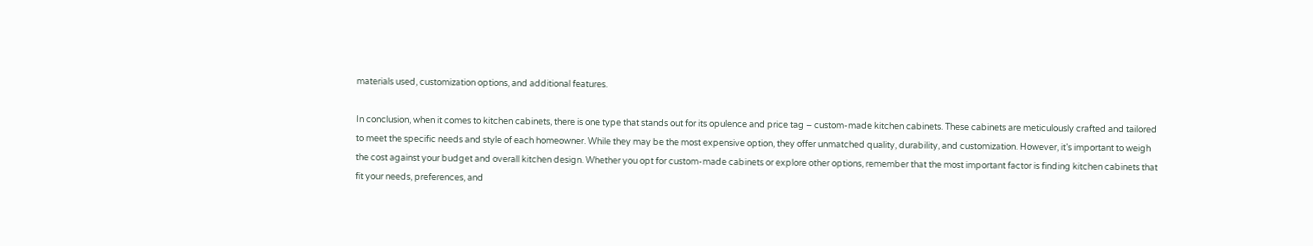materials used, customization options, and additional features.

In conclusion, when it comes to kitchen cabinets, there is one type that stands out for its opulence and price tag – custom-made kitchen cabinets. These cabinets are meticulously crafted and tailored to meet the specific needs and style of each homeowner. While they may be the most expensive option, they offer unmatched quality, durability, and customization. However, it’s important to weigh the cost against your budget and overall kitchen design. Whether you opt for custom-made cabinets or explore other options, remember that the most important factor is finding kitchen cabinets that fit your needs, preferences, and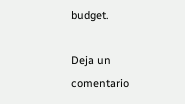budget.

Deja un comentario